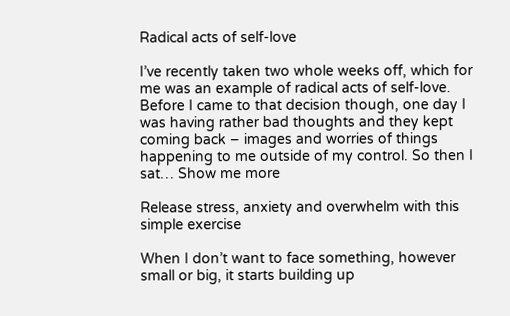Radical acts of self-love

I’ve recently taken two whole weeks off, which for me was an example of radical acts of self-love. Before I came to that decision though, one day I was having rather bad thoughts and they kept coming back – images and worries of things happening to me outside of my control. So then I sat… Show me more

Release stress, anxiety and overwhelm with this simple exercise

When I don’t want to face something, however small or big, it starts building up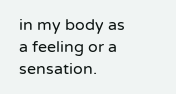in my body as a feeling or a sensation.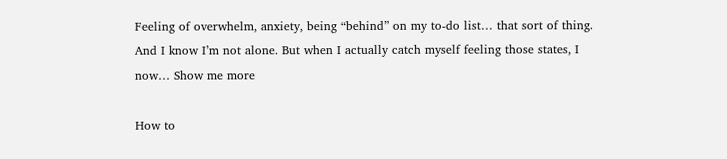Feeling of overwhelm, anxiety, being “behind” on my to-do list… that sort of thing. And I know I’m not alone. But when I actually catch myself feeling those states, I now… Show me more

How to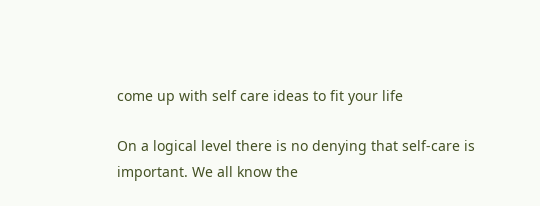come up with self care ideas to fit your life

On a logical level there is no denying that self-care is important. We all know the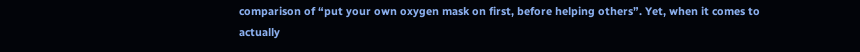comparison of “put your own oxygen mask on first, before helping others”. Yet, when it comes to actually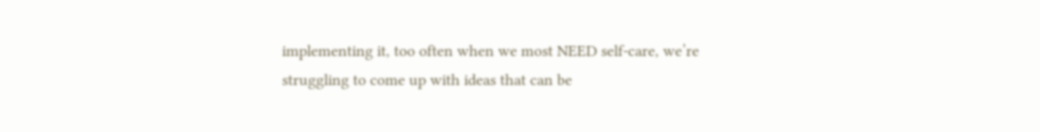implementing it, too often when we most NEED self-care, we’re struggling to come up with ideas that can be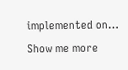implemented on… Show me more